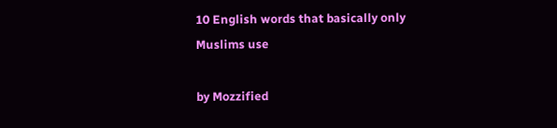10 English words that basically only Muslims use

by Mozzified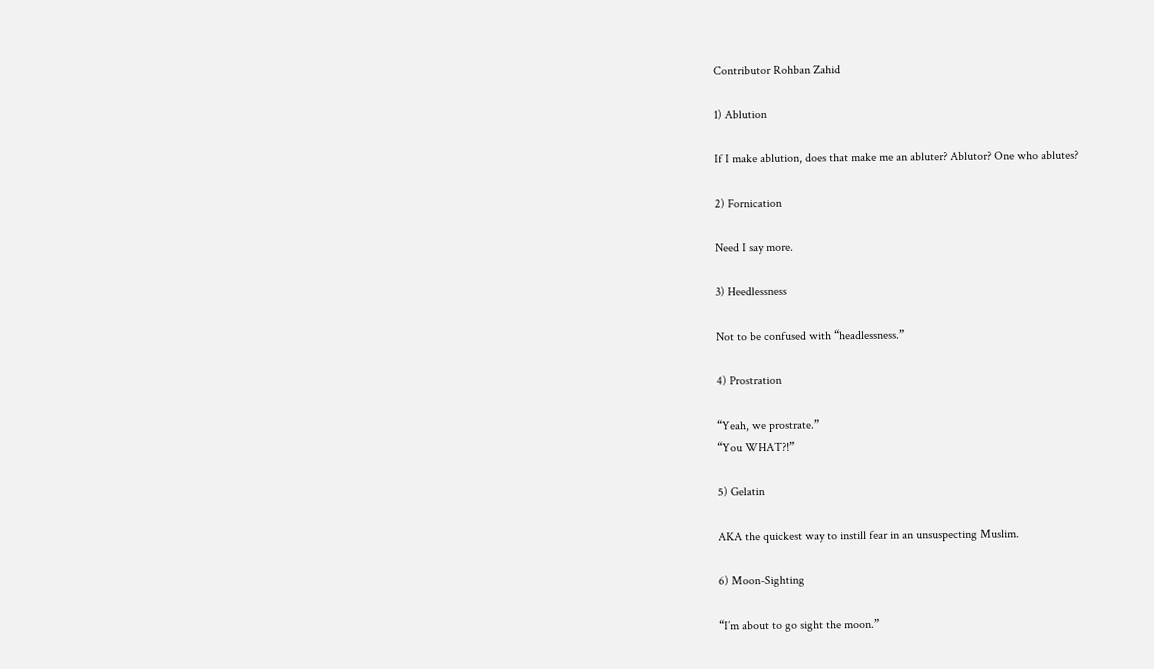Contributor Rohban Zahid

1) Ablution

If I make ablution, does that make me an abluter? Ablutor? One who ablutes?

2) Fornication

Need I say more.

3) Heedlessness

Not to be confused with “headlessness.”

4) Prostration

“Yeah, we prostrate.”
“You WHAT?!”

5) Gelatin

AKA the quickest way to instill fear in an unsuspecting Muslim.

6) Moon-Sighting

“I’m about to go sight the moon.”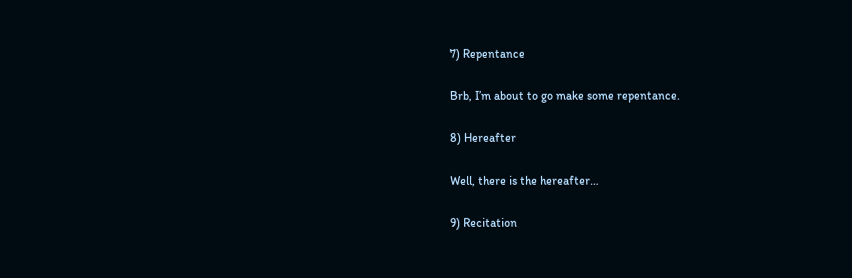7) Repentance

Brb, I’m about to go make some repentance.

8) Hereafter

Well, there is the hereafter…

9) Recitation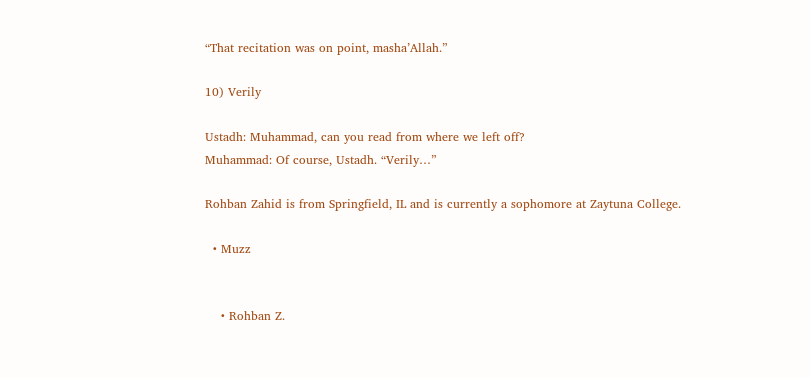“That recitation was on point, masha’Allah.”

10) Verily

Ustadh: Muhammad, can you read from where we left off?
Muhammad: Of course, Ustadh. “Verily…”

Rohban Zahid is from Springfield, IL and is currently a sophomore at Zaytuna College.

  • Muzz


    • Rohban Z.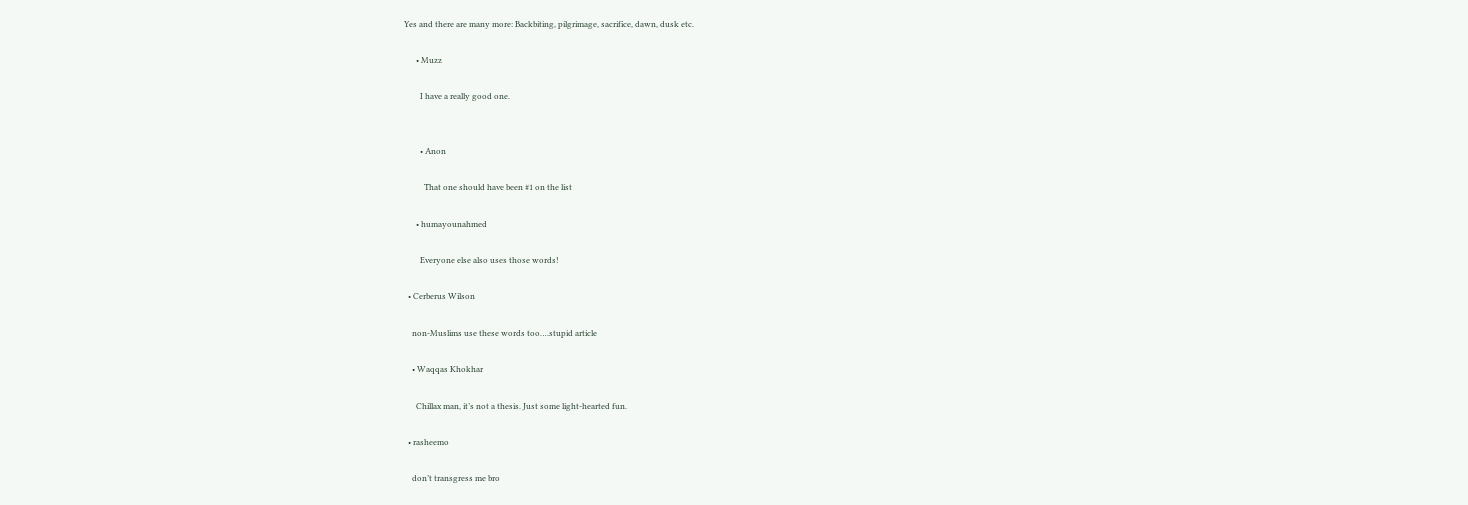Yes and there are many more: Backbiting, pilgrimage, sacrifice, dawn, dusk etc.

      • Muzz

        I have a really good one.


        • Anon

          That one should have been #1 on the list

      • humayounahmed

        Everyone else also uses those words!

  • Cerberus Wilson

    non-Muslims use these words too….stupid article

    • Waqqas Khokhar

      Chillax man, it’s not a thesis. Just some light-hearted fun.

  • rasheemo

    don’t transgress me bro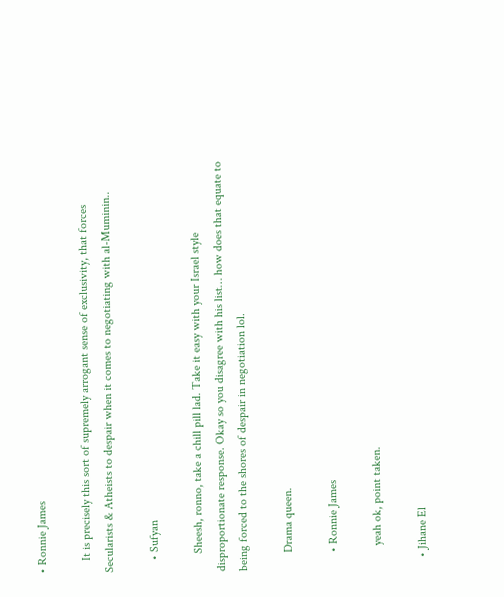• Ronnie James

    It is precisely this sort of supremely arrogant sense of exclusivity, that forces Secularists & Atheists to despair when it comes to negotiating with al-Muminin..

    • Sufyan

      Sheesh, ronno, take a chill pill lad. Take it easy with your Israel style disproportionate response. Okay so you disagree with his list… how does that equate to being forced to the shores of despair in negotiation lol.

      Drama queen.

      • Ronnie James

        yeah ok, point taken.

    • Jihane El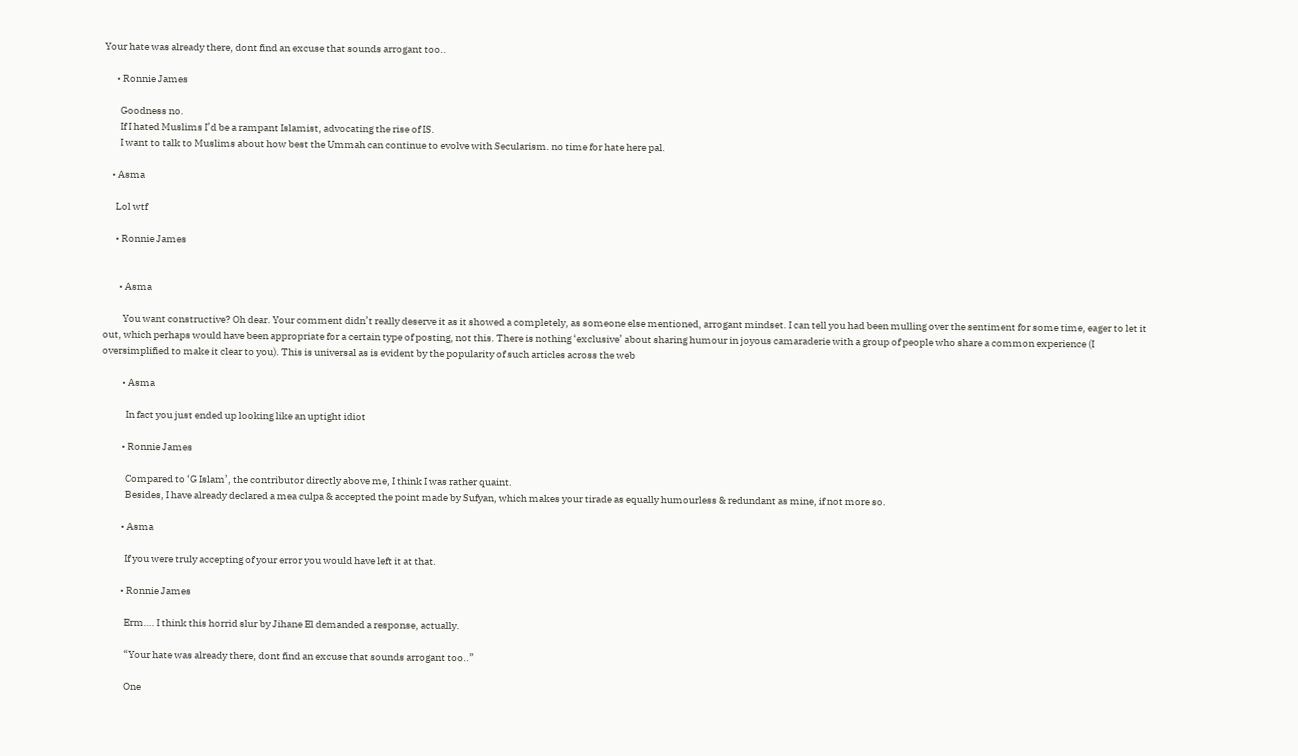Your hate was already there, dont find an excuse that sounds arrogant too..

      • Ronnie James

        Goodness no.
        If I hated Muslims I’d be a rampant Islamist, advocating the rise of IS.
        I want to talk to Muslims about how best the Ummah can continue to evolve with Secularism. no time for hate here pal.

    • Asma

      Lol wtf

      • Ronnie James


        • Asma

          You want constructive? Oh dear. Your comment didn’t really deserve it as it showed a completely, as someone else mentioned, arrogant mindset. I can tell you had been mulling over the sentiment for some time, eager to let it out, which perhaps would have been appropriate for a certain type of posting, not this. There is nothing ‘exclusive’ about sharing humour in joyous camaraderie with a group of people who share a common experience (I oversimplified to make it clear to you). This is universal as is evident by the popularity of such articles across the web

          • Asma

            In fact you just ended up looking like an uptight idiot

          • Ronnie James

            Compared to ‘G Islam’, the contributor directly above me, I think I was rather quaint.
            Besides, I have already declared a mea culpa & accepted the point made by Sufyan, which makes your tirade as equally humourless & redundant as mine, if not more so.

          • Asma

            If you were truly accepting of your error you would have left it at that.

          • Ronnie James

            Erm…. I think this horrid slur by Jihane El demanded a response, actually.

            “Your hate was already there, dont find an excuse that sounds arrogant too..”

            One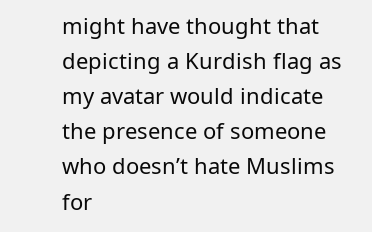might have thought that depicting a Kurdish flag as my avatar would indicate the presence of someone who doesn’t hate Muslims for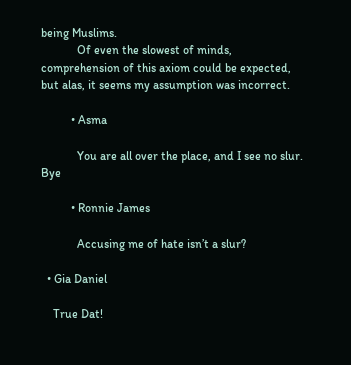being Muslims.
            Of even the slowest of minds, comprehension of this axiom could be expected, but alas, it seems my assumption was incorrect.

          • Asma

            You are all over the place, and I see no slur. Bye

          • Ronnie James

            Accusing me of hate isn’t a slur?

  • Gia Daniel

    True Dat!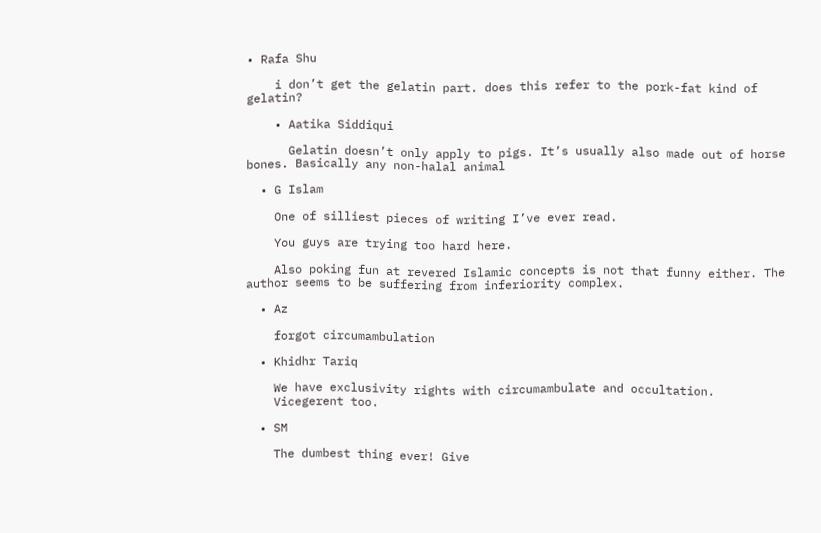• Rafa Shu

    i don’t get the gelatin part. does this refer to the pork-fat kind of gelatin?

    • Aatika Siddiqui

      Gelatin doesn’t only apply to pigs. It’s usually also made out of horse bones. Basically any non-halal animal

  • G Islam

    One of silliest pieces of writing I’ve ever read.

    You guys are trying too hard here.

    Also poking fun at revered Islamic concepts is not that funny either. The author seems to be suffering from inferiority complex.

  • Az

    forgot circumambulation

  • Khidhr Tariq

    We have exclusivity rights with circumambulate and occultation.
    Vicegerent too.

  • SM

    The dumbest thing ever! Give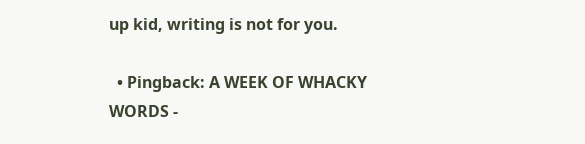up kid, writing is not for you.

  • Pingback: A WEEK OF WHACKY WORDS -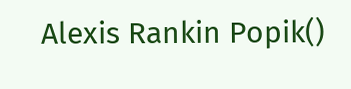Alexis Rankin Popik()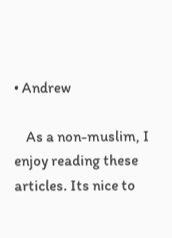• Andrew

    As a non-muslim, I enjoy reading these articles. Its nice to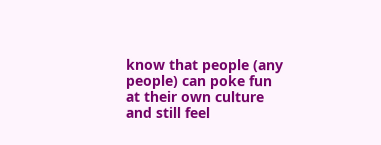know that people (any people) can poke fun at their own culture and still feel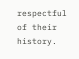respectful of their history.